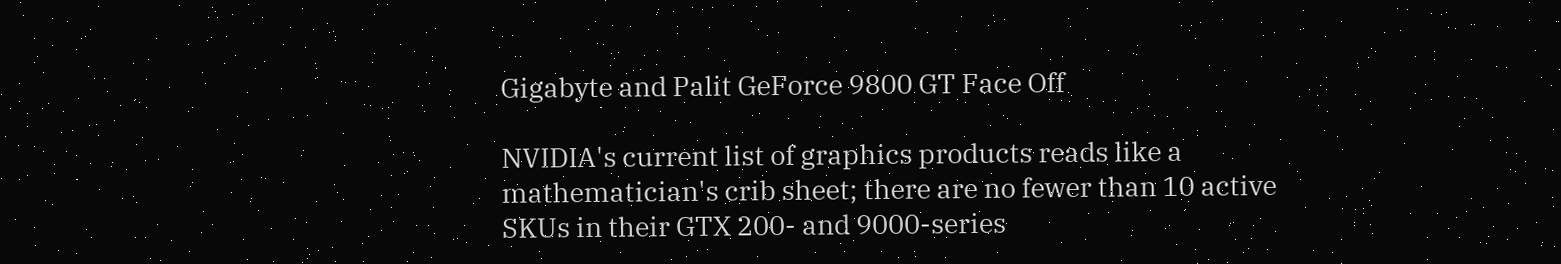Gigabyte and Palit GeForce 9800 GT Face Off

NVIDIA's current list of graphics products reads like a mathematician's crib sheet; there are no fewer than 10 active SKUs in their GTX 200- and 9000-series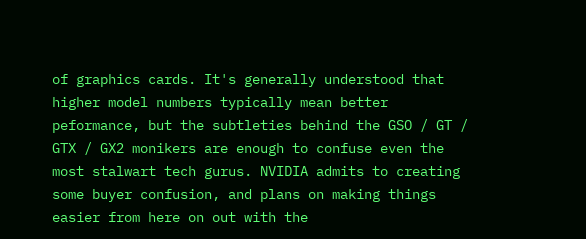of graphics cards. It's generally understood that higher model numbers typically mean better peformance, but the subtleties behind the GSO / GT / GTX / GX2 monikers are enough to confuse even the most stalwart tech gurus. NVIDIA admits to creating some buyer confusion, and plans on making things easier from here on out with the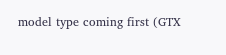model type coming first (GTX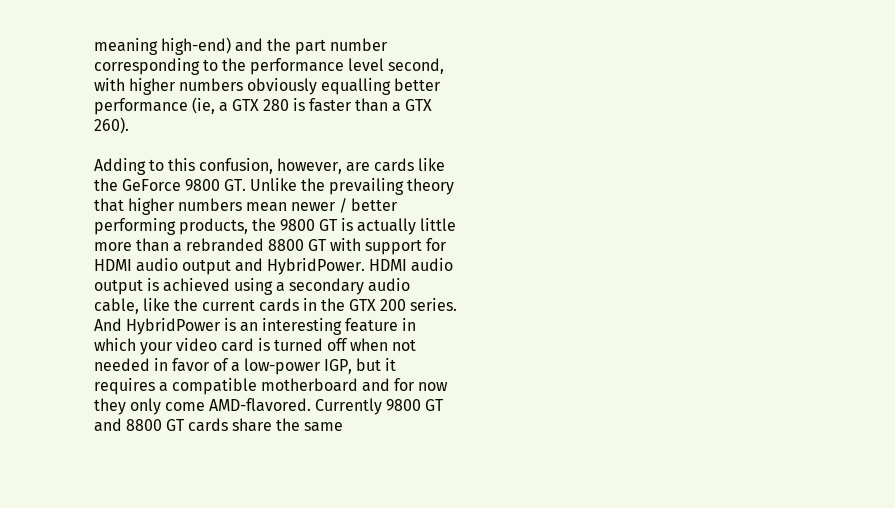meaning high-end) and the part number corresponding to the performance level second, with higher numbers obviously equalling better performance (ie, a GTX 280 is faster than a GTX 260).

Adding to this confusion, however, are cards like the GeForce 9800 GT. Unlike the prevailing theory that higher numbers mean newer / better performing products, the 9800 GT is actually little more than a rebranded 8800 GT with support for HDMI audio output and HybridPower. HDMI audio output is achieved using a secondary audio cable, like the current cards in the GTX 200 series. And HybridPower is an interesting feature in which your video card is turned off when not needed in favor of a low-power IGP, but it requires a compatible motherboard and for now they only come AMD-flavored. Currently 9800 GT and 8800 GT cards share the same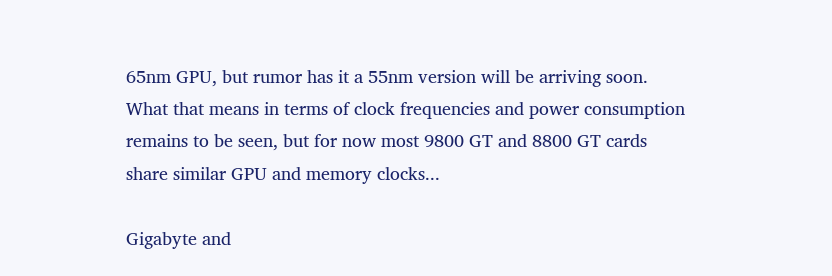65nm GPU, but rumor has it a 55nm version will be arriving soon. What that means in terms of clock frequencies and power consumption remains to be seen, but for now most 9800 GT and 8800 GT cards share similar GPU and memory clocks...

Gigabyte and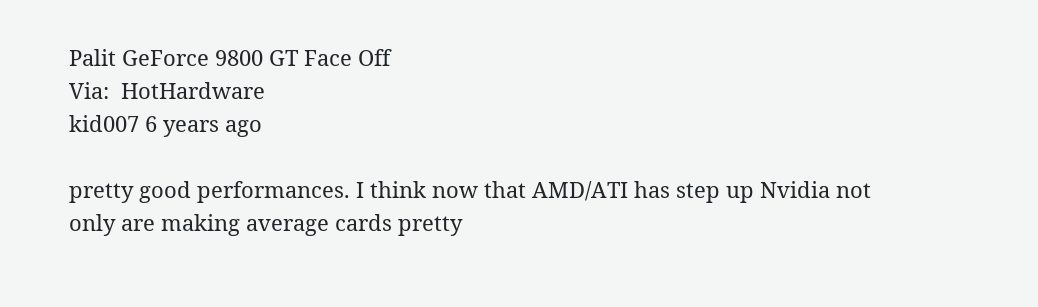Palit GeForce 9800 GT Face Off
Via:  HotHardware
kid007 6 years ago

pretty good performances. I think now that AMD/ATI has step up Nvidia not only are making average cards pretty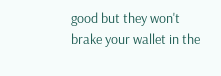good but they won't brake your wallet in the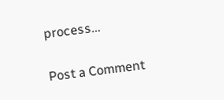process...

Post a Comment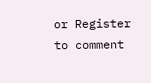or Register to comment